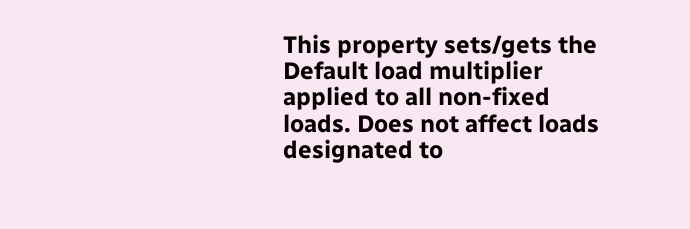This property sets/gets the Default load multiplier applied to all non-fixed loads. Does not affect loads designated to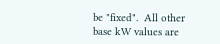be "fixed".  All other base kW values are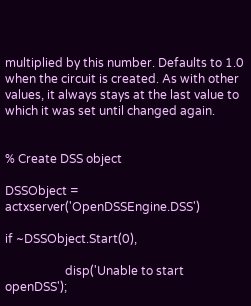multiplied by this number. Defaults to 1.0 when the circuit is created. As with other values, it always stays at the last value to which it was set until changed again.


% Create DSS object

DSSObject = actxserver('OpenDSSEngine.DSS')

if ~DSSObject.Start(0),

                    disp('Unable to start openDSS');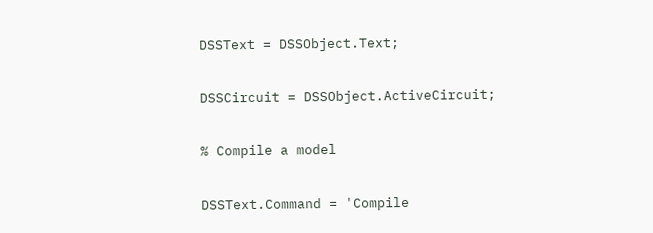DSSText = DSSObject.Text;

DSSCircuit = DSSObject.ActiveCircuit;

% Compile a model

DSSText.Command = 'Compile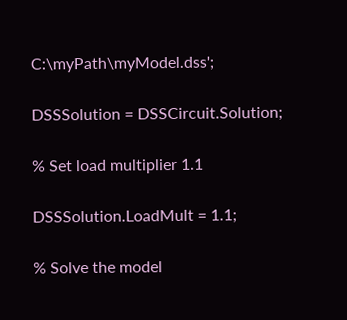C:\myPath\myModel.dss';

DSSSolution = DSSCircuit.Solution;

% Set load multiplier 1.1

DSSSolution.LoadMult = 1.1;

% Solve the model